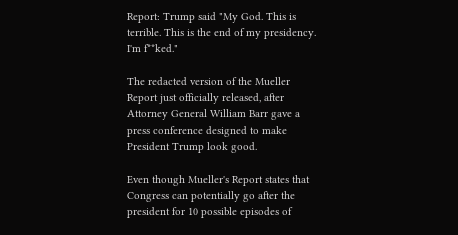Report: Trump said "My God. This is terrible. This is the end of my presidency. I'm f**ked."

The redacted version of the Mueller Report just officially released, after Attorney General William Barr gave a press conference designed to make President Trump look good.

Even though Mueller's Report states that Congress can potentially go after the president for 10 possible episodes of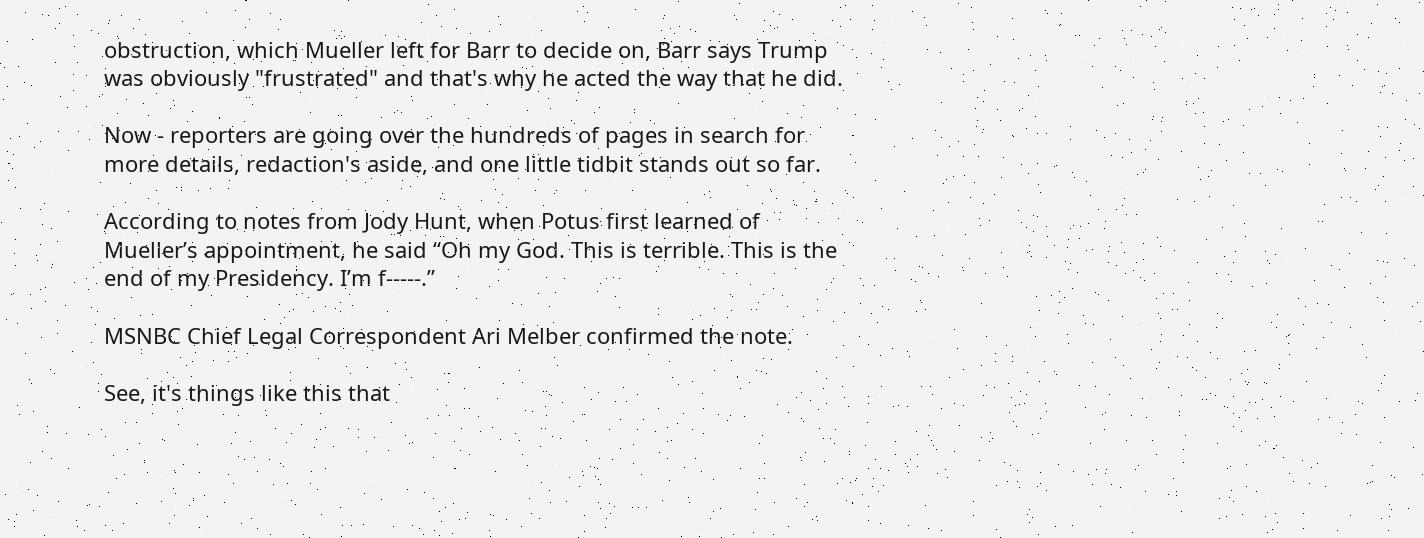obstruction, which Mueller left for Barr to decide on, Barr says Trump was obviously "frustrated" and that's why he acted the way that he did.

Now - reporters are going over the hundreds of pages in search for more details, redaction's aside, and one little tidbit stands out so far.

According to notes from Jody Hunt, when Potus first learned of Mueller’s appointment, he said “Oh my God. This is terrible. This is the end of my Presidency. I’m f-----.”

MSNBC Chief Legal Correspondent Ari Melber confirmed the note.

See, it's things like this that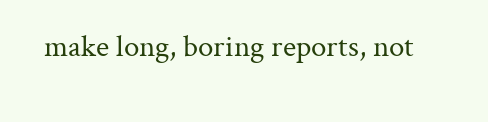make long, boring reports, not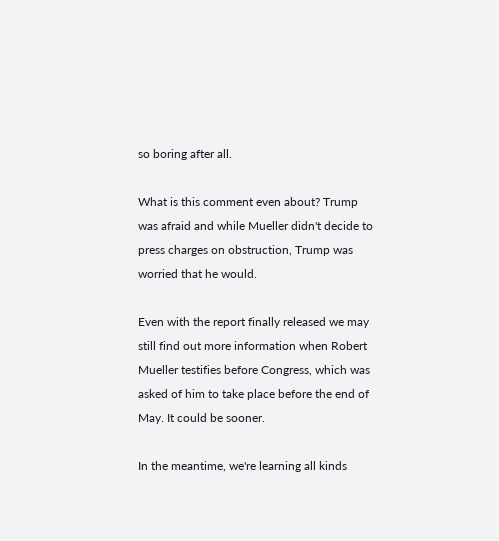so boring after all.

What is this comment even about? Trump was afraid and while Mueller didn't decide to press charges on obstruction, Trump was worried that he would.

Even with the report finally released we may still find out more information when Robert Mueller testifies before Congress, which was asked of him to take place before the end of May. It could be sooner.

In the meantime, we're learning all kinds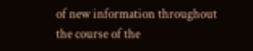of new information throughout the course of the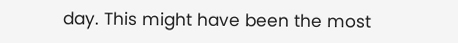day. This might have been the most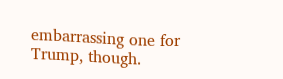embarrassing one for Trump, though.